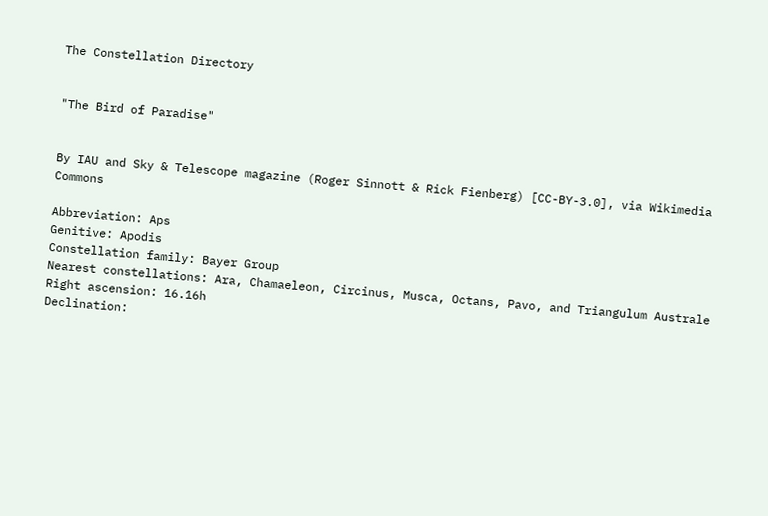The Constellation Directory


"The Bird of Paradise"


By IAU and Sky & Telescope magazine (Roger Sinnott & Rick Fienberg) [CC-BY-3.0], via Wikimedia Commons

Abbreviation: Aps
Genitive: Apodis
Constellation family: Bayer Group
Nearest constellations: Ara, Chamaeleon, Circinus, Musca, Octans, Pavo, and Triangulum Australe
Right ascension: 16.16h
Declination: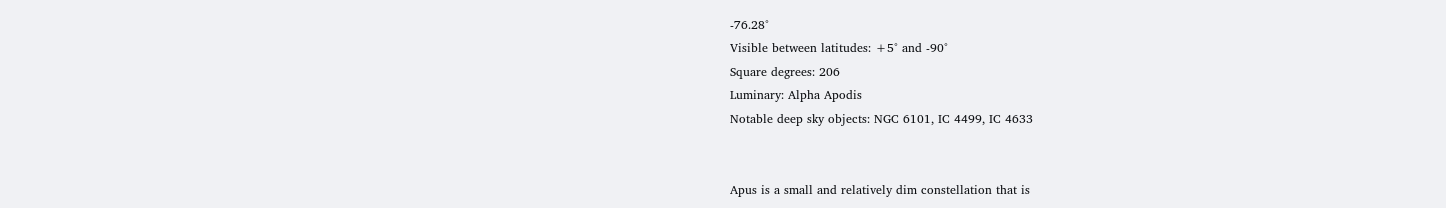-76.28°
Visible between latitudes: +5° and -90°
Square degrees: 206
Luminary: Alpha Apodis
Notable deep sky objects: NGC 6101, IC 4499, IC 4633


Apus is a small and relatively dim constellation that is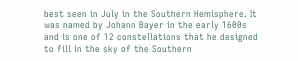best seen in July in the Southern Hemisphere. It was named by Johann Bayer in the early 1600s and is one of 12 constellations that he designed to fill in the sky of the Southern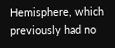Hemisphere, which previously had no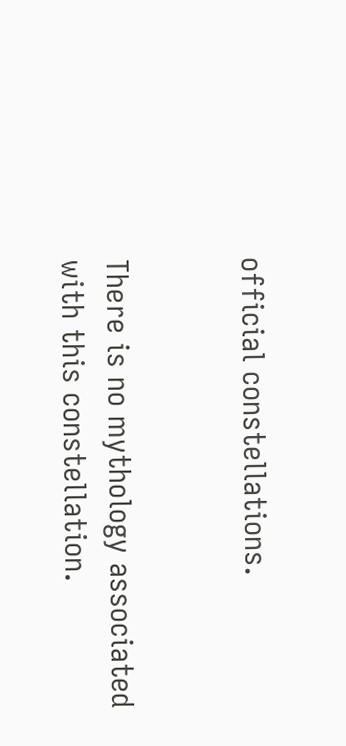official constellations.


There is no mythology associated with this constellation.